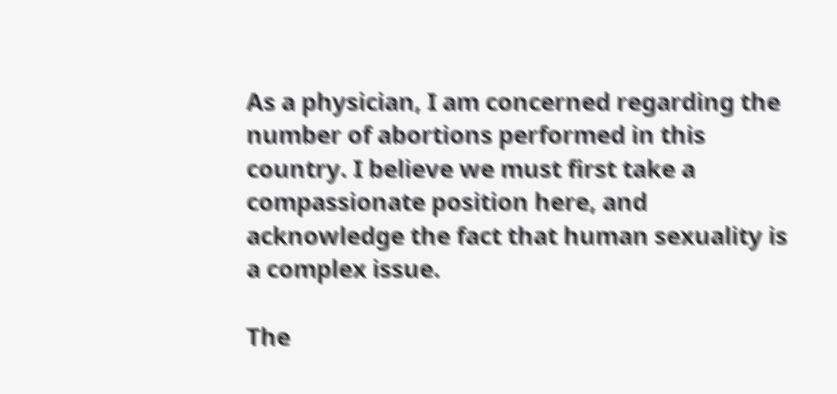As a physician, I am concerned regarding the number of abortions performed in this country. I believe we must first take a compassionate position here, and acknowledge the fact that human sexuality is a complex issue.

The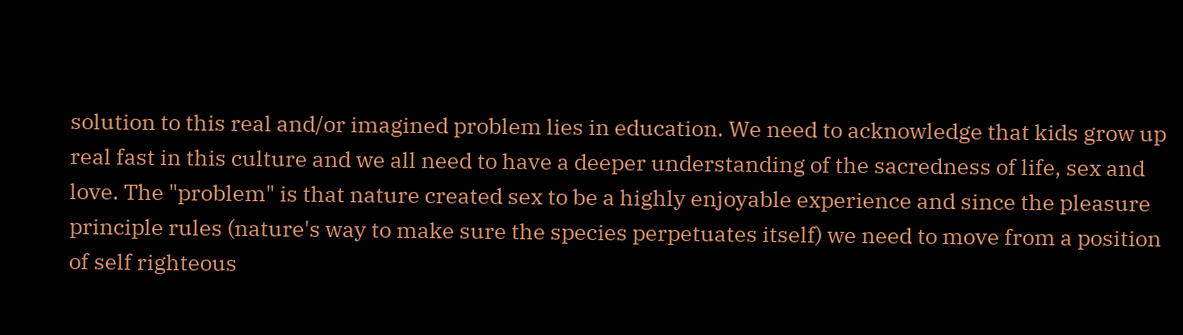solution to this real and/or imagined problem lies in education. We need to acknowledge that kids grow up real fast in this culture and we all need to have a deeper understanding of the sacredness of life, sex and love. The "problem" is that nature created sex to be a highly enjoyable experience and since the pleasure principle rules (nature's way to make sure the species perpetuates itself) we need to move from a position of self righteous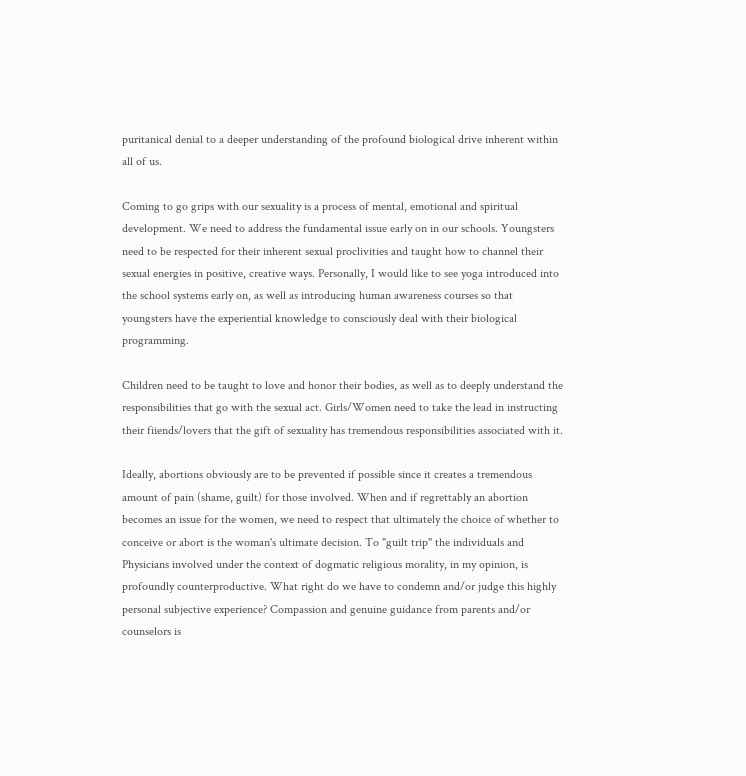puritanical denial to a deeper understanding of the profound biological drive inherent within all of us.

Coming to go grips with our sexuality is a process of mental, emotional and spiritual development. We need to address the fundamental issue early on in our schools. Youngsters need to be respected for their inherent sexual proclivities and taught how to channel their sexual energies in positive, creative ways. Personally, I would like to see yoga introduced into the school systems early on, as well as introducing human awareness courses so that youngsters have the experiential knowledge to consciously deal with their biological programming.

Children need to be taught to love and honor their bodies, as well as to deeply understand the responsibilities that go with the sexual act. Girls/Women need to take the lead in instructing their fiiends/lovers that the gift of sexuality has tremendous responsibilities associated with it.

Ideally, abortions obviously are to be prevented if possible since it creates a tremendous amount of pain (shame, guilt) for those involved. When and if regrettably an abortion becomes an issue for the women, we need to respect that ultimately the choice of whether to conceive or abort is the woman's ultimate decision. To "guilt trip" the individuals and Physicians involved under the context of dogmatic religious morality, in my opinion, is profoundly counterproductive. What right do we have to condemn and/or judge this highly personal subjective experience? Compassion and genuine guidance from parents and/or counselors is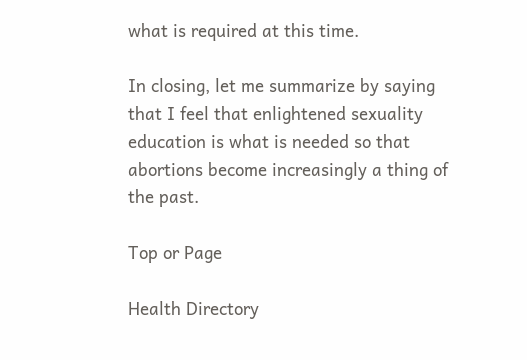what is required at this time.

In closing, let me summarize by saying that I feel that enlightened sexuality education is what is needed so that abortions become increasingly a thing of the past.

Top or Page

Health Directory